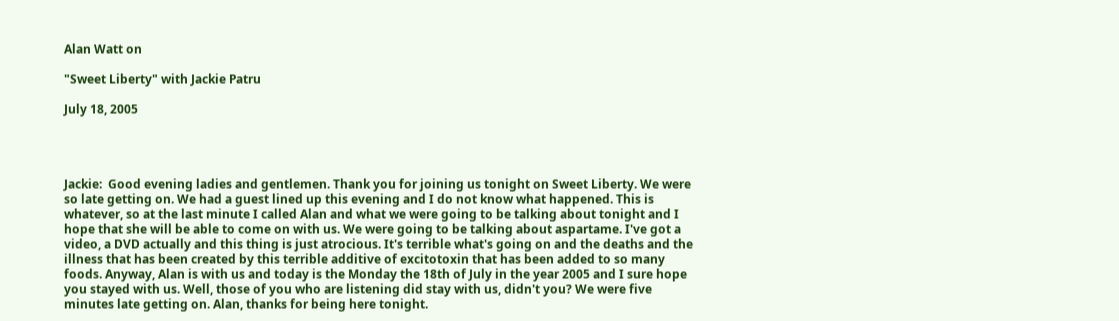Alan Watt on

"Sweet Liberty" with Jackie Patru

July 18, 2005




Jackie:  Good evening ladies and gentlemen. Thank you for joining us tonight on Sweet Liberty. We were so late getting on. We had a guest lined up this evening and I do not know what happened. This is whatever, so at the last minute I called Alan and what we were going to be talking about tonight and I hope that she will be able to come on with us. We were going to be talking about aspartame. I've got a video, a DVD actually and this thing is just atrocious. It's terrible what's going on and the deaths and the illness that has been created by this terrible additive of excitotoxin that has been added to so many foods. Anyway, Alan is with us and today is the Monday the 18th of July in the year 2005 and I sure hope you stayed with us. Well, those of you who are listening did stay with us, didn't you? We were five minutes late getting on. Alan, thanks for being here tonight.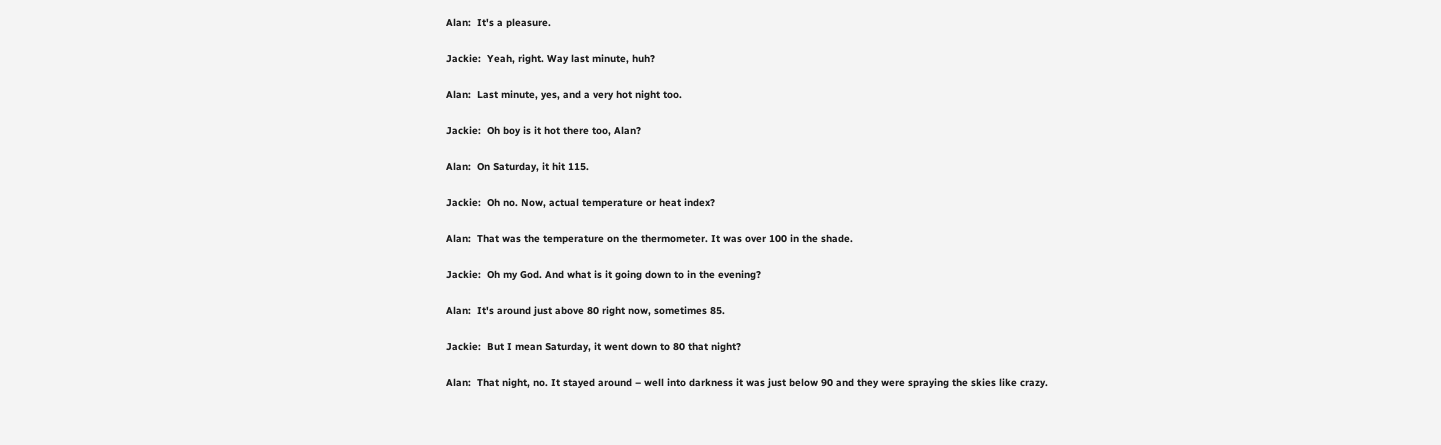Alan:  It's a pleasure.


Jackie:  Yeah, right. Way last minute, huh?


Alan:  Last minute, yes, and a very hot night too.


Jackie:  Oh boy is it hot there too, Alan?


Alan:  On Saturday, it hit 115.


Jackie:  Oh no. Now, actual temperature or heat index?


Alan:  That was the temperature on the thermometer. It was over 100 in the shade.


Jackie:  Oh my God. And what is it going down to in the evening?


Alan:  It's around just above 80 right now, sometimes 85.


Jackie:  But I mean Saturday, it went down to 80 that night?


Alan:  That night, no. It stayed around – well into darkness it was just below 90 and they were spraying the skies like crazy.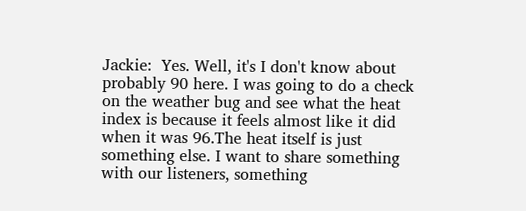Jackie:  Yes. Well, it's I don't know about probably 90 here. I was going to do a check on the weather bug and see what the heat index is because it feels almost like it did when it was 96.The heat itself is just something else. I want to share something with our listeners, something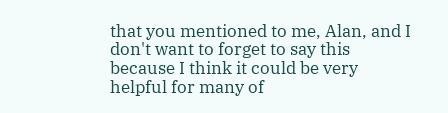that you mentioned to me, Alan, and I don't want to forget to say this because I think it could be very helpful for many of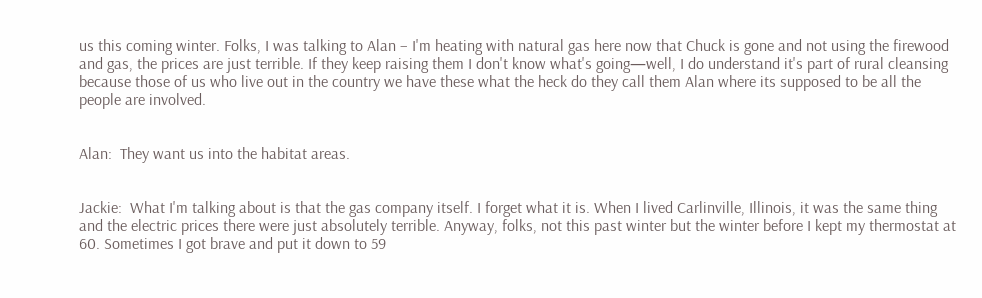us this coming winter. Folks, I was talking to Alan – I'm heating with natural gas here now that Chuck is gone and not using the firewood and gas, the prices are just terrible. If they keep raising them I don't know what's going—well, I do understand it's part of rural cleansing because those of us who live out in the country we have these what the heck do they call them Alan where its supposed to be all the people are involved.


Alan:  They want us into the habitat areas.


Jackie:  What I'm talking about is that the gas company itself. I forget what it is. When I lived Carlinville, Illinois, it was the same thing and the electric prices there were just absolutely terrible. Anyway, folks, not this past winter but the winter before I kept my thermostat at 60. Sometimes I got brave and put it down to 59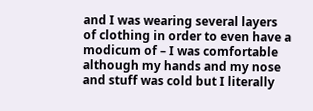and I was wearing several layers of clothing in order to even have a modicum of – I was comfortable although my hands and my nose and stuff was cold but I literally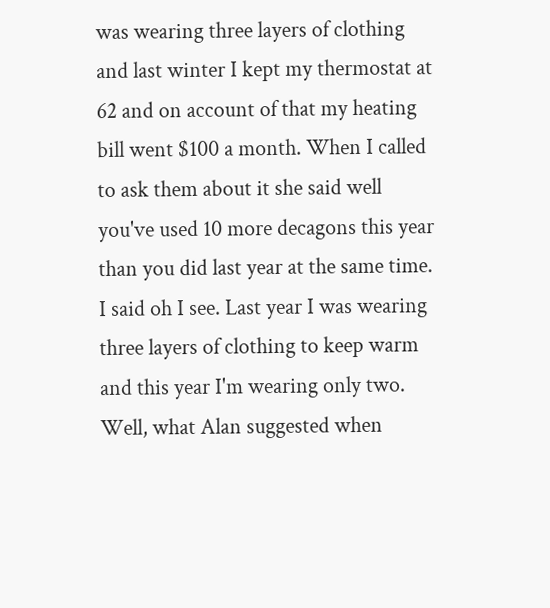was wearing three layers of clothing and last winter I kept my thermostat at 62 and on account of that my heating bill went $100 a month. When I called to ask them about it she said well you've used 10 more decagons this year than you did last year at the same time. I said oh I see. Last year I was wearing three layers of clothing to keep warm and this year I'm wearing only two. Well, what Alan suggested when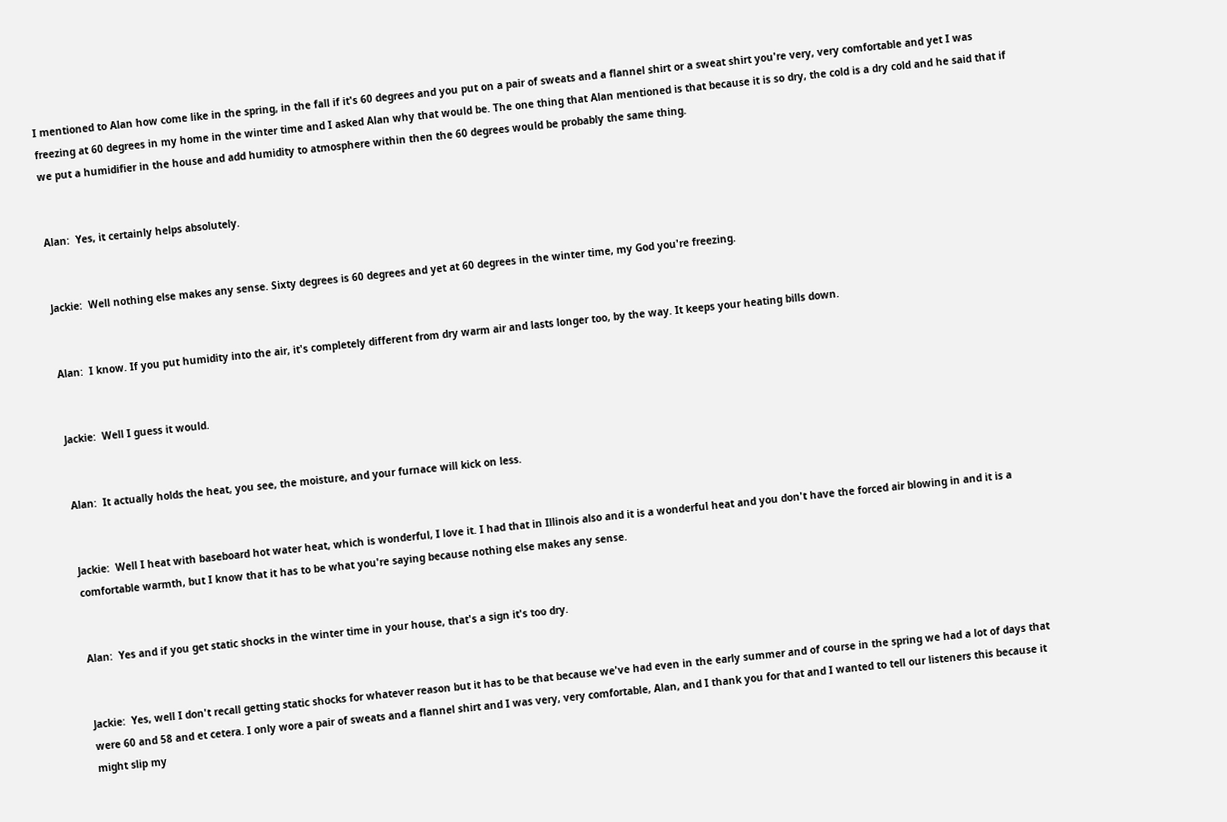I mentioned to Alan how come like in the spring, in the fall if it's 60 degrees and you put on a pair of sweats and a flannel shirt or a sweat shirt you're very, very comfortable and yet I was freezing at 60 degrees in my home in the winter time and I asked Alan why that would be. The one thing that Alan mentioned is that because it is so dry, the cold is a dry cold and he said that if we put a humidifier in the house and add humidity to atmosphere within then the 60 degrees would be probably the same thing.


Alan:  Yes, it certainly helps absolutely.


Jackie:  Well nothing else makes any sense. Sixty degrees is 60 degrees and yet at 60 degrees in the winter time, my God you're freezing.


Alan:  I know. If you put humidity into the air, it's completely different from dry warm air and lasts longer too, by the way. It keeps your heating bills down.


Jackie:  Well I guess it would.


Alan:  It actually holds the heat, you see, the moisture, and your furnace will kick on less.


Jackie:  Well I heat with baseboard hot water heat, which is wonderful, I love it. I had that in Illinois also and it is a wonderful heat and you don't have the forced air blowing in and it is a comfortable warmth, but I know that it has to be what you're saying because nothing else makes any sense.


Alan:  Yes and if you get static shocks in the winter time in your house, that's a sign it's too dry.


Jackie:  Yes, well I don't recall getting static shocks for whatever reason but it has to be that because we've had even in the early summer and of course in the spring we had a lot of days that were 60 and 58 and et cetera. I only wore a pair of sweats and a flannel shirt and I was very, very comfortable, Alan, and I thank you for that and I wanted to tell our listeners this because it might slip my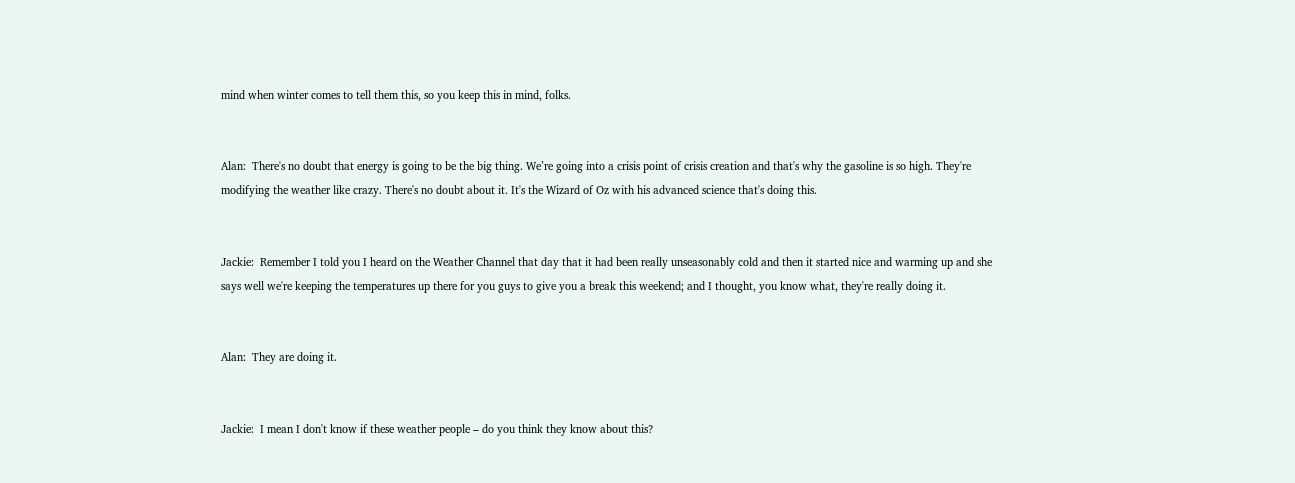mind when winter comes to tell them this, so you keep this in mind, folks.


Alan:  There's no doubt that energy is going to be the big thing. We’re going into a crisis point of crisis creation and that's why the gasoline is so high. They're modifying the weather like crazy. There's no doubt about it. It's the Wizard of Oz with his advanced science that's doing this.


Jackie:  Remember I told you I heard on the Weather Channel that day that it had been really unseasonably cold and then it started nice and warming up and she says well we're keeping the temperatures up there for you guys to give you a break this weekend; and I thought, you know what, they're really doing it.


Alan:  They are doing it.


Jackie:  I mean I don't know if these weather people – do you think they know about this?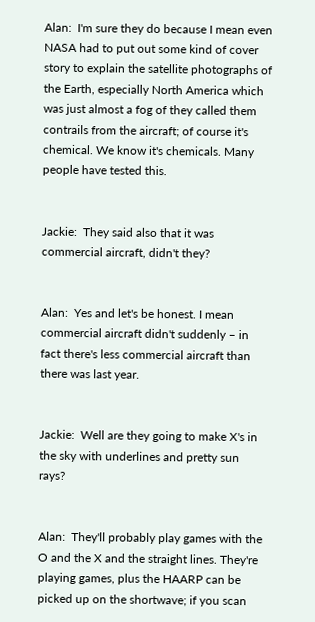Alan:  I'm sure they do because I mean even NASA had to put out some kind of cover story to explain the satellite photographs of the Earth, especially North America which was just almost a fog of they called them contrails from the aircraft; of course it's chemical. We know it's chemicals. Many people have tested this.


Jackie:  They said also that it was commercial aircraft, didn't they?


Alan:  Yes and let's be honest. I mean commercial aircraft didn't suddenly – in fact there's less commercial aircraft than there was last year.


Jackie:  Well are they going to make X's in the sky with underlines and pretty sun rays?


Alan:  They'll probably play games with the O and the X and the straight lines. They're playing games, plus the HAARP can be picked up on the shortwave; if you scan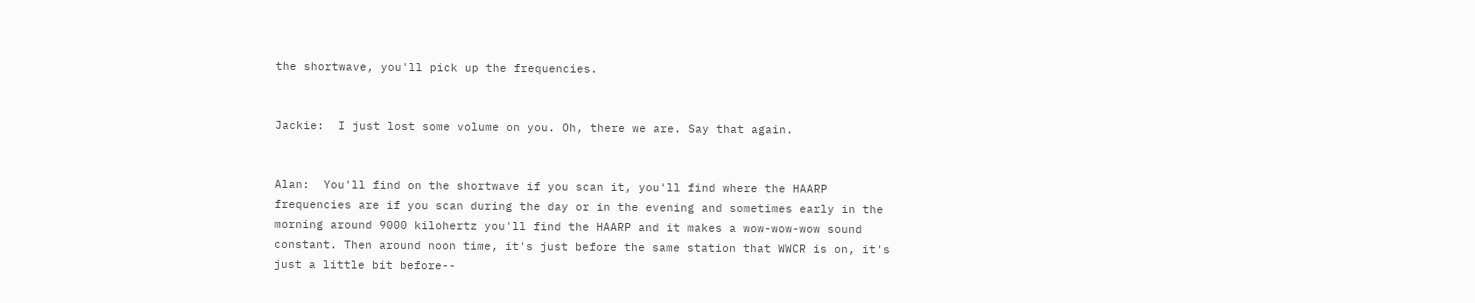the shortwave, you'll pick up the frequencies.


Jackie:  I just lost some volume on you. Oh, there we are. Say that again.


Alan:  You'll find on the shortwave if you scan it, you'll find where the HAARP frequencies are if you scan during the day or in the evening and sometimes early in the morning around 9000 kilohertz you'll find the HAARP and it makes a wow-wow-wow sound constant. Then around noon time, it's just before the same station that WWCR is on, it's just a little bit before--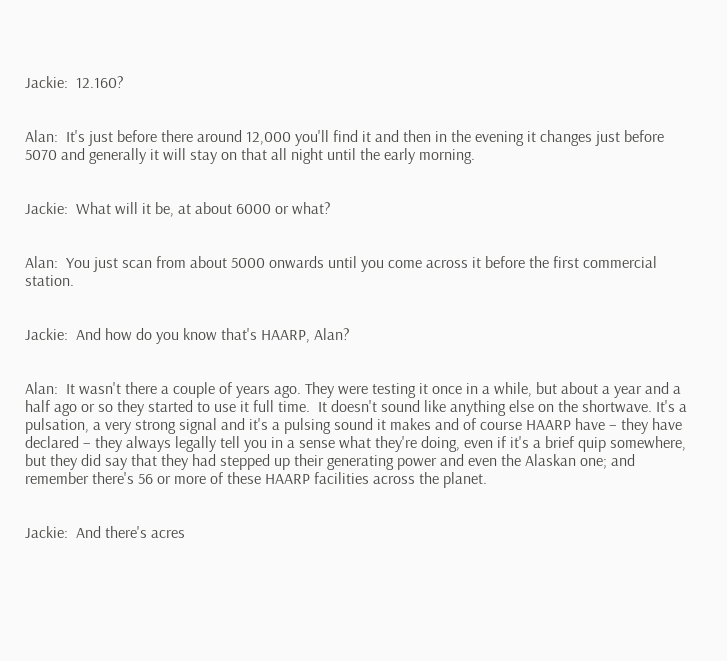Jackie:  12.160?


Alan:  It's just before there around 12,000 you'll find it and then in the evening it changes just before 5070 and generally it will stay on that all night until the early morning.


Jackie:  What will it be, at about 6000 or what?


Alan:  You just scan from about 5000 onwards until you come across it before the first commercial station.


Jackie:  And how do you know that's HAARP, Alan?


Alan:  It wasn't there a couple of years ago. They were testing it once in a while, but about a year and a half ago or so they started to use it full time.  It doesn't sound like anything else on the shortwave. It's a pulsation, a very strong signal and it's a pulsing sound it makes and of course HAARP have – they have declared – they always legally tell you in a sense what they're doing, even if it's a brief quip somewhere, but they did say that they had stepped up their generating power and even the Alaskan one; and remember there's 56 or more of these HAARP facilities across the planet.


Jackie:  And there's acres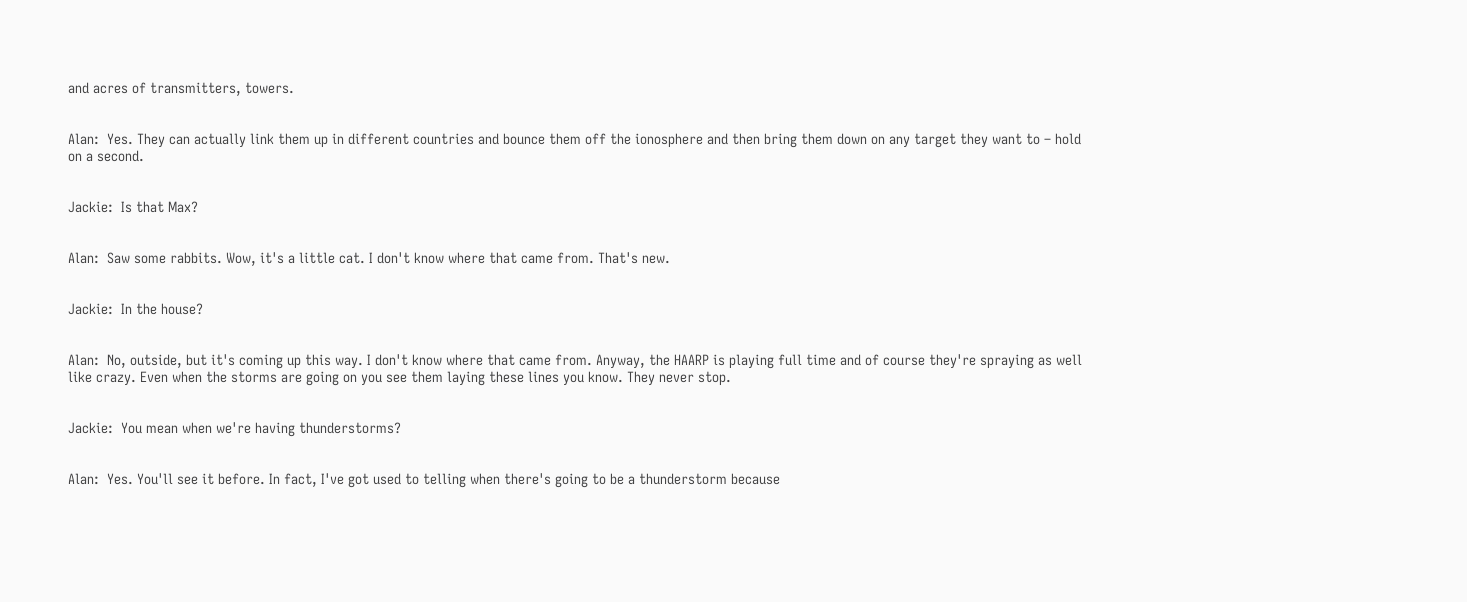and acres of transmitters, towers.


Alan:  Yes. They can actually link them up in different countries and bounce them off the ionosphere and then bring them down on any target they want to – hold on a second.


Jackie:  Is that Max?


Alan:  Saw some rabbits. Wow, it's a little cat. I don't know where that came from. That's new.


Jackie:  In the house?


Alan:  No, outside, but it's coming up this way. I don't know where that came from. Anyway, the HAARP is playing full time and of course they're spraying as well like crazy. Even when the storms are going on you see them laying these lines you know. They never stop.


Jackie:  You mean when we're having thunderstorms?


Alan:  Yes. You'll see it before. In fact, I've got used to telling when there's going to be a thunderstorm because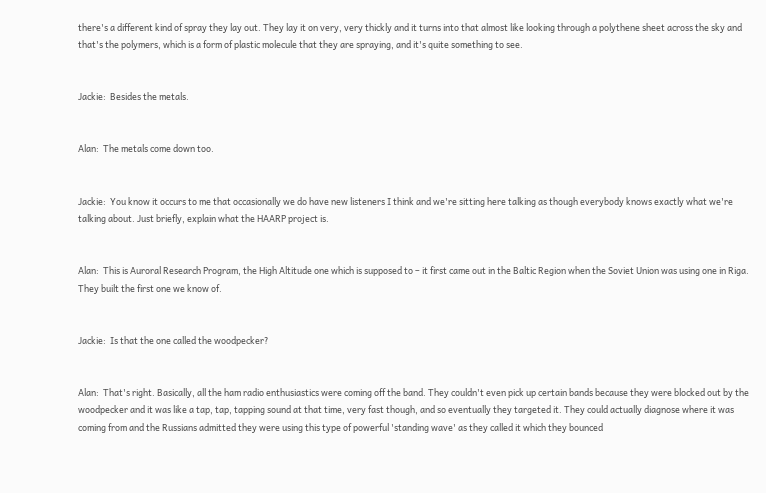there's a different kind of spray they lay out. They lay it on very, very thickly and it turns into that almost like looking through a polythene sheet across the sky and that's the polymers, which is a form of plastic molecule that they are spraying, and it's quite something to see.


Jackie:  Besides the metals.


Alan:  The metals come down too.


Jackie:  You know it occurs to me that occasionally we do have new listeners I think and we're sitting here talking as though everybody knows exactly what we're talking about. Just briefly, explain what the HAARP project is.


Alan:  This is Auroral Research Program, the High Altitude one which is supposed to – it first came out in the Baltic Region when the Soviet Union was using one in Riga. They built the first one we know of.


Jackie:  Is that the one called the woodpecker?


Alan:  That's right. Basically, all the ham radio enthusiastics were coming off the band. They couldn't even pick up certain bands because they were blocked out by the woodpecker and it was like a tap, tap, tapping sound at that time, very fast though, and so eventually they targeted it. They could actually diagnose where it was coming from and the Russians admitted they were using this type of powerful 'standing wave' as they called it which they bounced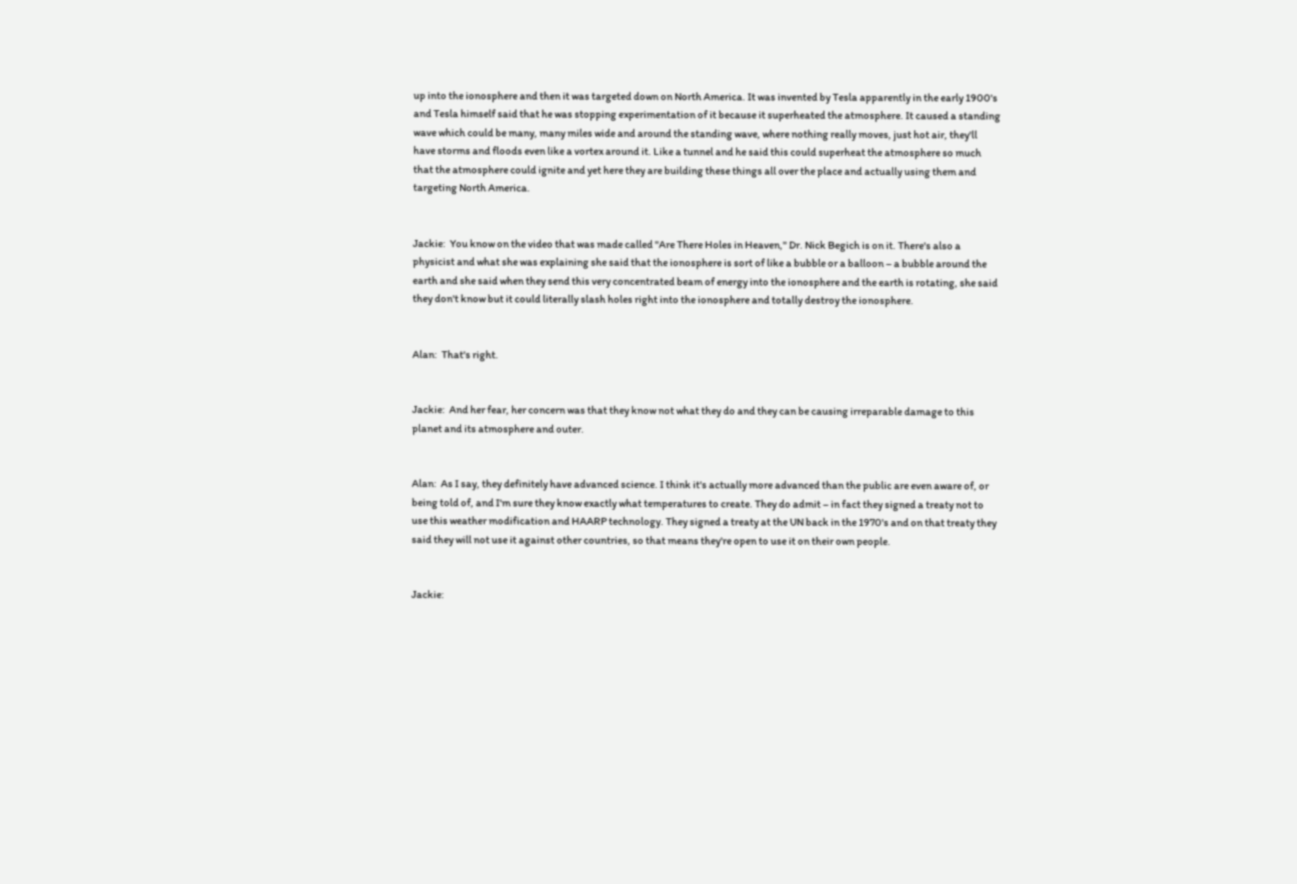up into the ionosphere and then it was targeted down on North America. It was invented by Tesla apparently in the early 1900's and Tesla himself said that he was stopping experimentation of it because it superheated the atmosphere. It caused a standing wave which could be many, many miles wide and around the standing wave, where nothing really moves, just hot air, they'll have storms and floods even like a vortex around it. Like a tunnel and he said this could superheat the atmosphere so much that the atmosphere could ignite and yet here they are building these things all over the place and actually using them and targeting North America.


Jackie:  You know on the video that was made called "Are There Holes in Heaven," Dr. Nick Begich is on it. There's also a physicist and what she was explaining she said that the ionosphere is sort of like a bubble or a balloon – a bubble around the earth and she said when they send this very concentrated beam of energy into the ionosphere and the earth is rotating, she said they don't know but it could literally slash holes right into the ionosphere and totally destroy the ionosphere.


Alan:  That's right.


Jackie:  And her fear, her concern was that they know not what they do and they can be causing irreparable damage to this planet and its atmosphere and outer.


Alan:  As I say, they definitely have advanced science. I think it's actually more advanced than the public are even aware of, or being told of, and I'm sure they know exactly what temperatures to create. They do admit – in fact they signed a treaty not to use this weather modification and HAARP technology. They signed a treaty at the UN back in the 1970's and on that treaty they said they will not use it against other countries, so that means they're open to use it on their own people.


Jackie: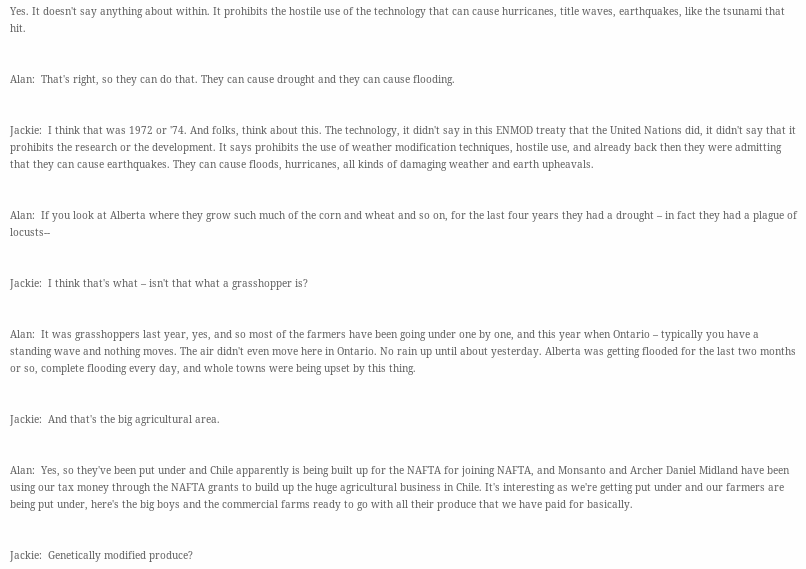Yes. It doesn't say anything about within. It prohibits the hostile use of the technology that can cause hurricanes, title waves, earthquakes, like the tsunami that hit.


Alan:  That's right, so they can do that. They can cause drought and they can cause flooding.


Jackie:  I think that was 1972 or '74. And folks, think about this. The technology, it didn't say in this ENMOD treaty that the United Nations did, it didn't say that it prohibits the research or the development. It says prohibits the use of weather modification techniques, hostile use, and already back then they were admitting that they can cause earthquakes. They can cause floods, hurricanes, all kinds of damaging weather and earth upheavals.


Alan:  If you look at Alberta where they grow such much of the corn and wheat and so on, for the last four years they had a drought – in fact they had a plague of locusts--


Jackie:  I think that's what – isn't that what a grasshopper is?


Alan:  It was grasshoppers last year, yes, and so most of the farmers have been going under one by one, and this year when Ontario – typically you have a standing wave and nothing moves. The air didn't even move here in Ontario. No rain up until about yesterday. Alberta was getting flooded for the last two months or so, complete flooding every day, and whole towns were being upset by this thing.


Jackie:  And that's the big agricultural area.


Alan:  Yes, so they've been put under and Chile apparently is being built up for the NAFTA for joining NAFTA, and Monsanto and Archer Daniel Midland have been using our tax money through the NAFTA grants to build up the huge agricultural business in Chile. It's interesting as we're getting put under and our farmers are being put under, here's the big boys and the commercial farms ready to go with all their produce that we have paid for basically.


Jackie:  Genetically modified produce?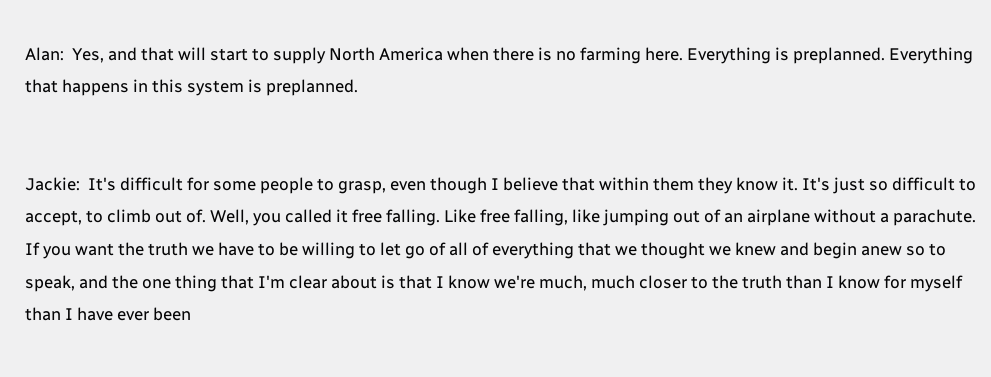Alan:  Yes, and that will start to supply North America when there is no farming here. Everything is preplanned. Everything that happens in this system is preplanned.


Jackie:  It's difficult for some people to grasp, even though I believe that within them they know it. It's just so difficult to accept, to climb out of. Well, you called it free falling. Like free falling, like jumping out of an airplane without a parachute. If you want the truth we have to be willing to let go of all of everything that we thought we knew and begin anew so to speak, and the one thing that I'm clear about is that I know we're much, much closer to the truth than I know for myself than I have ever been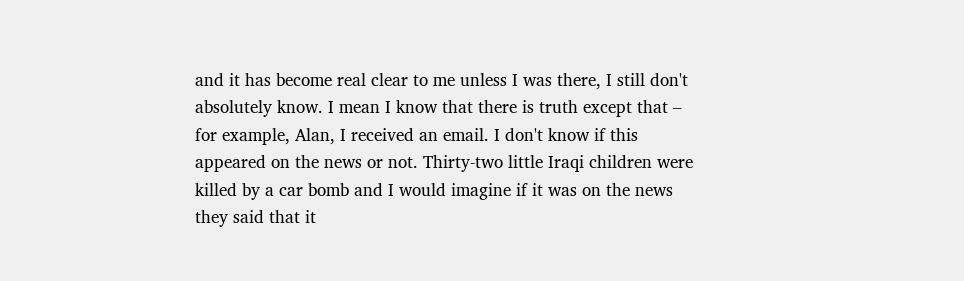and it has become real clear to me unless I was there, I still don't absolutely know. I mean I know that there is truth except that – for example, Alan, I received an email. I don't know if this appeared on the news or not. Thirty-two little Iraqi children were killed by a car bomb and I would imagine if it was on the news they said that it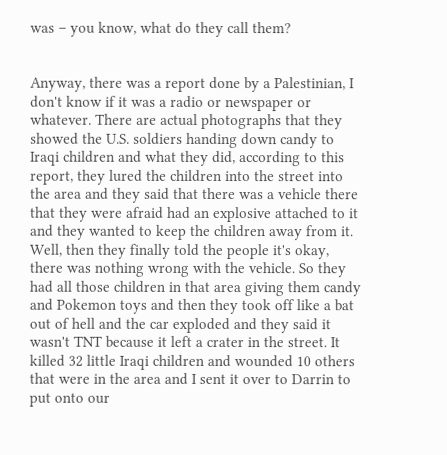was – you know, what do they call them?


Anyway, there was a report done by a Palestinian, I don't know if it was a radio or newspaper or whatever. There are actual photographs that they showed the U.S. soldiers handing down candy to Iraqi children and what they did, according to this report, they lured the children into the street into the area and they said that there was a vehicle there that they were afraid had an explosive attached to it and they wanted to keep the children away from it. Well, then they finally told the people it's okay, there was nothing wrong with the vehicle. So they had all those children in that area giving them candy and Pokemon toys and then they took off like a bat out of hell and the car exploded and they said it wasn't TNT because it left a crater in the street. It killed 32 little Iraqi children and wounded 10 others that were in the area and I sent it over to Darrin to put onto our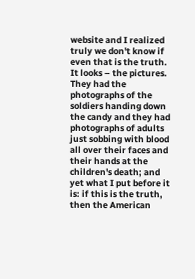website and I realized truly we don't know if even that is the truth. It looks – the pictures. They had the photographs of the soldiers handing down the candy and they had photographs of adults just sobbing with blood all over their faces and their hands at the children's death; and yet what I put before it is: if this is the truth, then the American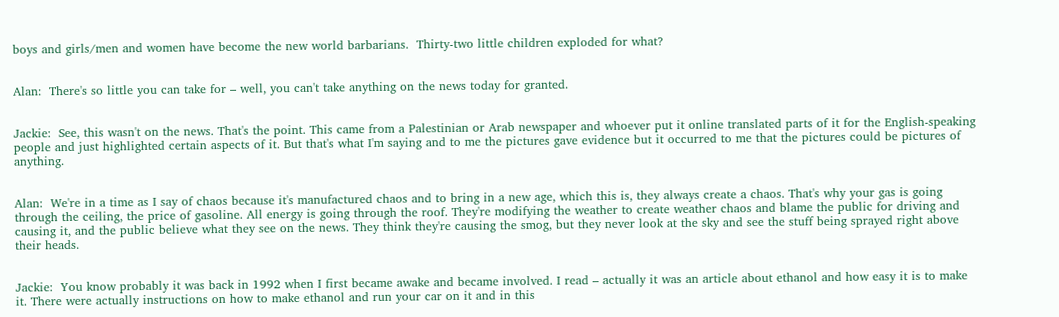boys and girls/men and women have become the new world barbarians.  Thirty-two little children exploded for what?


Alan:  There's so little you can take for – well, you can't take anything on the news today for granted.


Jackie:  See, this wasn't on the news. That's the point. This came from a Palestinian or Arab newspaper and whoever put it online translated parts of it for the English-speaking people and just highlighted certain aspects of it. But that's what I'm saying and to me the pictures gave evidence but it occurred to me that the pictures could be pictures of anything.


Alan:  We're in a time as I say of chaos because it's manufactured chaos and to bring in a new age, which this is, they always create a chaos. That's why your gas is going through the ceiling, the price of gasoline. All energy is going through the roof. They're modifying the weather to create weather chaos and blame the public for driving and causing it, and the public believe what they see on the news. They think they're causing the smog, but they never look at the sky and see the stuff being sprayed right above their heads.


Jackie:  You know probably it was back in 1992 when I first became awake and became involved. I read – actually it was an article about ethanol and how easy it is to make it. There were actually instructions on how to make ethanol and run your car on it and in this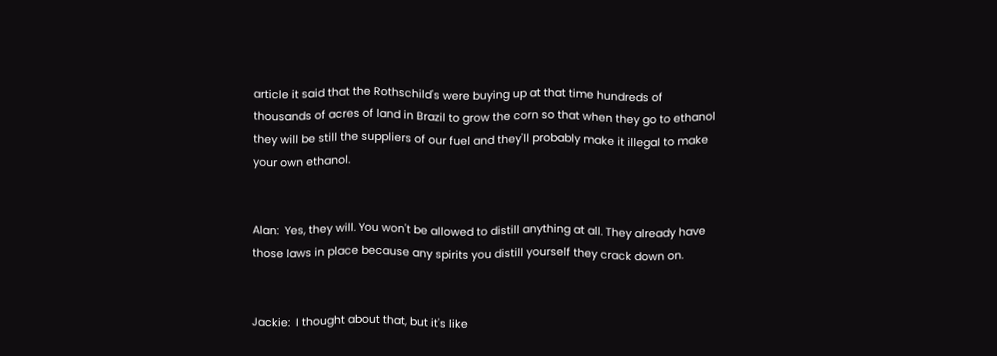article it said that the Rothschild's were buying up at that time hundreds of thousands of acres of land in Brazil to grow the corn so that when they go to ethanol they will be still the suppliers of our fuel and they'll probably make it illegal to make your own ethanol.


Alan:  Yes, they will. You won't be allowed to distill anything at all. They already have those laws in place because any spirits you distill yourself they crack down on.


Jackie:  I thought about that, but it's like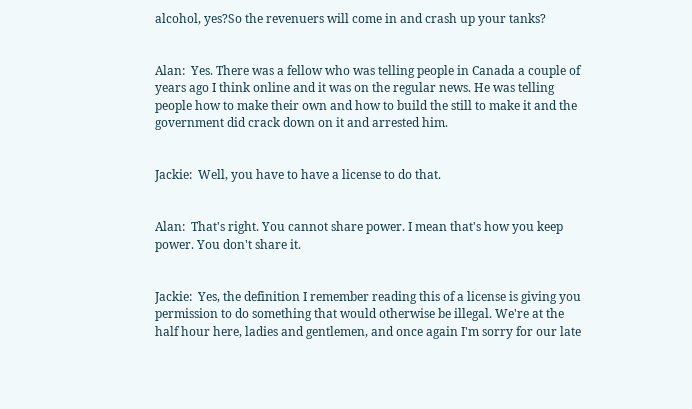alcohol, yes?So the revenuers will come in and crash up your tanks?


Alan:  Yes. There was a fellow who was telling people in Canada a couple of years ago I think online and it was on the regular news. He was telling people how to make their own and how to build the still to make it and the government did crack down on it and arrested him.


Jackie:  Well, you have to have a license to do that.


Alan:  That's right. You cannot share power. I mean that's how you keep power. You don't share it.


Jackie:  Yes, the definition I remember reading this of a license is giving you permission to do something that would otherwise be illegal. We're at the half hour here, ladies and gentlemen, and once again I'm sorry for our late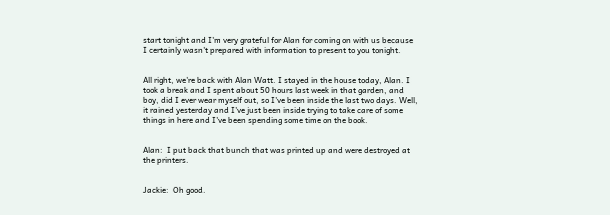start tonight and I'm very grateful for Alan for coming on with us because I certainly wasn't prepared with information to present to you tonight.


All right, we're back with Alan Watt. I stayed in the house today, Alan. I took a break and I spent about 50 hours last week in that garden, and boy, did I ever wear myself out, so I've been inside the last two days. Well, it rained yesterday and I've just been inside trying to take care of some things in here and I've been spending some time on the book.


Alan:  I put back that bunch that was printed up and were destroyed at the printers.


Jackie:  Oh good.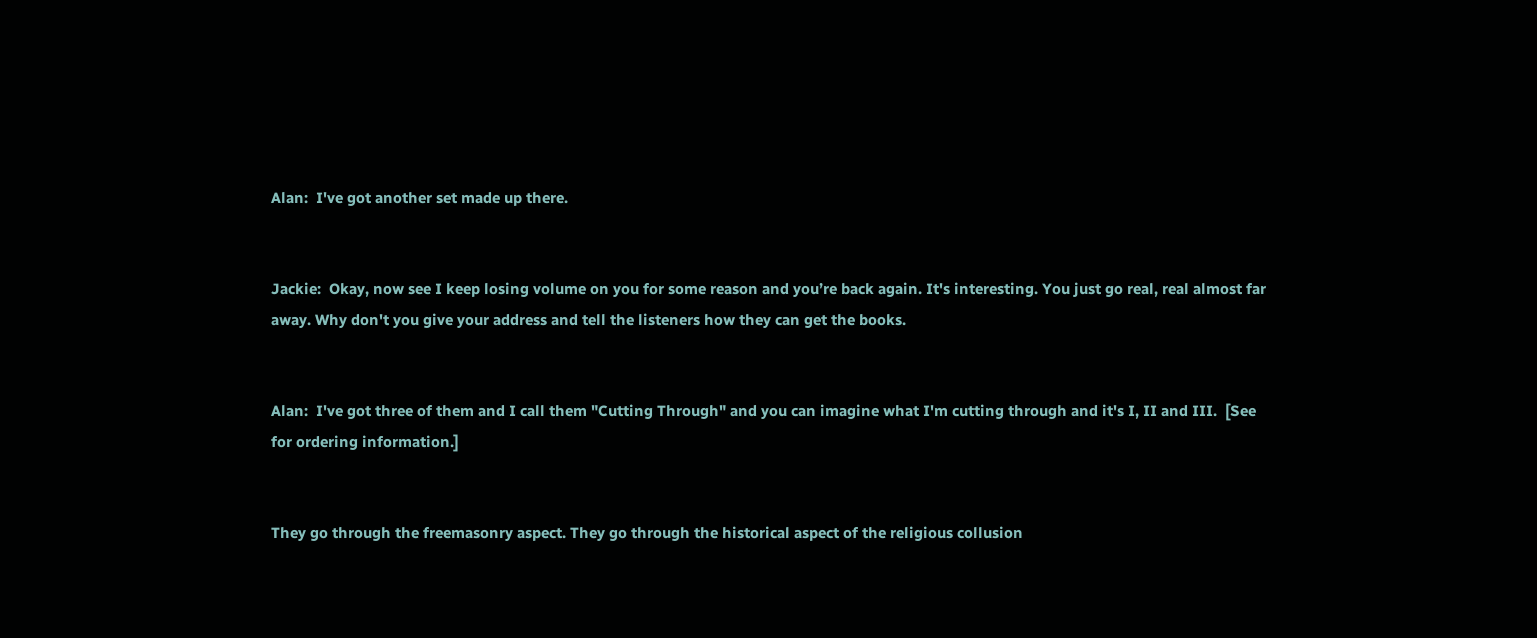Alan:  I've got another set made up there.


Jackie:  Okay, now see I keep losing volume on you for some reason and you’re back again. It's interesting. You just go real, real almost far away. Why don't you give your address and tell the listeners how they can get the books.


Alan:  I've got three of them and I call them "Cutting Through" and you can imagine what I'm cutting through and it's I, II and III.  [See for ordering information.]


They go through the freemasonry aspect. They go through the historical aspect of the religious collusion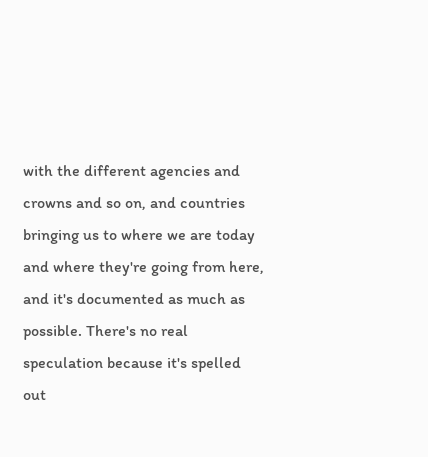with the different agencies and crowns and so on, and countries bringing us to where we are today and where they're going from here, and it's documented as much as possible. There's no real speculation because it's spelled out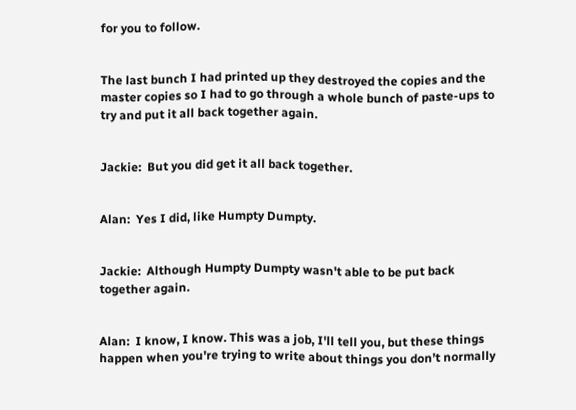for you to follow.


The last bunch I had printed up they destroyed the copies and the master copies so I had to go through a whole bunch of paste-ups to try and put it all back together again.


Jackie:  But you did get it all back together.


Alan:  Yes I did, like Humpty Dumpty.


Jackie:  Although Humpty Dumpty wasn't able to be put back together again.


Alan:  I know, I know. This was a job, I'll tell you, but these things happen when you're trying to write about things you don’t normally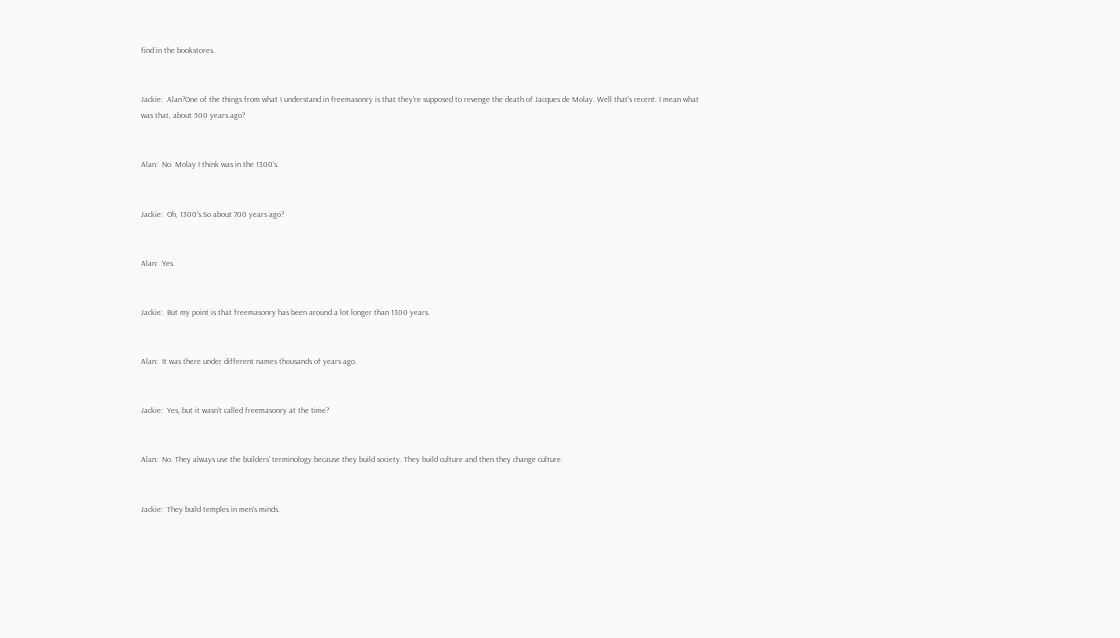find in the bookstores.


Jackie:  Alan?One of the things from what I understand in freemasonry is that they're supposed to revenge the death of Jacques de Molay. Well that's recent. I mean what was that, about 500 years ago?


Alan:  No. Molay I think was in the 1300's.


Jackie:  Oh, 1300's.So about 700 years ago?


Alan:  Yes.


Jackie:  But my point is that freemasonry has been around a lot longer than 1300 years.


Alan:  It was there under different names thousands of years ago.


Jackie:  Yes, but it wasn't called freemasonry at the time?


Alan:  No. They always use the builders' terminology because they build society. They build culture and then they change culture.


Jackie:  They build temples in men's minds.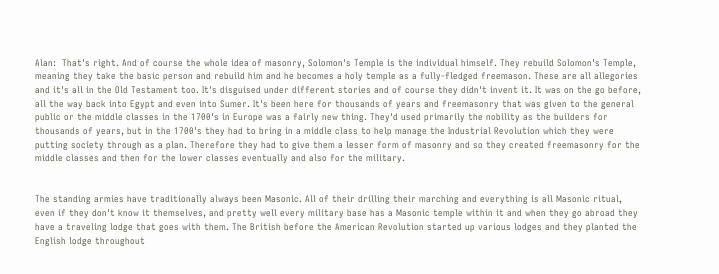Alan:  That's right. And of course the whole idea of masonry, Solomon's Temple is the individual himself. They rebuild Solomon's Temple, meaning they take the basic person and rebuild him and he becomes a holy temple as a fully-fledged freemason. These are all allegories and it's all in the Old Testament too. It's disguised under different stories and of course they didn't invent it. It was on the go before, all the way back into Egypt and even into Sumer. It's been here for thousands of years and freemasonry that was given to the general public or the middle classes in the 1700's in Europe was a fairly new thing. They'd used primarily the nobility as the builders for thousands of years, but in the 1700's they had to bring in a middle class to help manage the Industrial Revolution which they were putting society through as a plan. Therefore they had to give them a lesser form of masonry and so they created freemasonry for the middle classes and then for the lower classes eventually and also for the military.


The standing armies have traditionally always been Masonic. All of their drilling their marching and everything is all Masonic ritual, even if they don't know it themselves, and pretty well every military base has a Masonic temple within it and when they go abroad they have a traveling lodge that goes with them. The British before the American Revolution started up various lodges and they planted the English lodge throughout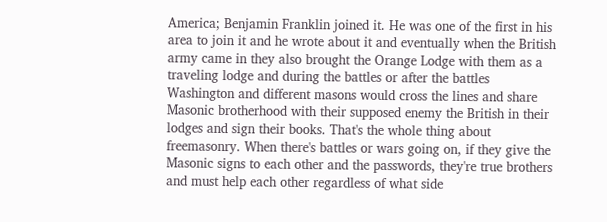America; Benjamin Franklin joined it. He was one of the first in his area to join it and he wrote about it and eventually when the British army came in they also brought the Orange Lodge with them as a traveling lodge and during the battles or after the battles Washington and different masons would cross the lines and share Masonic brotherhood with their supposed enemy the British in their lodges and sign their books. That's the whole thing about freemasonry. When there's battles or wars going on, if they give the Masonic signs to each other and the passwords, they're true brothers and must help each other regardless of what side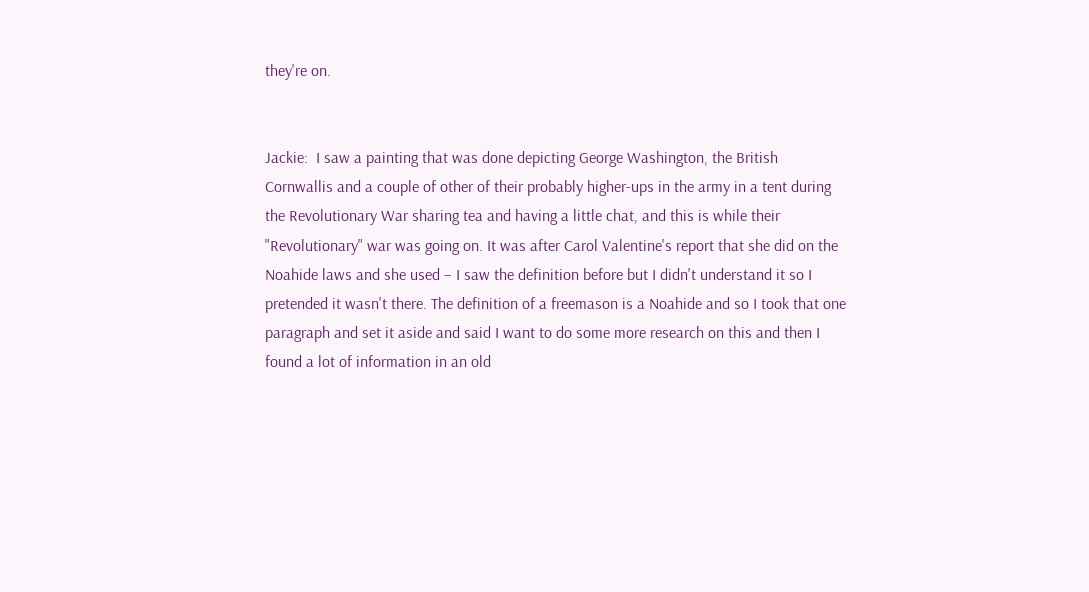they're on.


Jackie:  I saw a painting that was done depicting George Washington, the British Cornwallis and a couple of other of their probably higher-ups in the army in a tent during the Revolutionary War sharing tea and having a little chat, and this is while their "Revolutionary" war was going on. It was after Carol Valentine's report that she did on the Noahide laws and she used – I saw the definition before but I didn't understand it so I pretended it wasn't there. The definition of a freemason is a Noahide and so I took that one paragraph and set it aside and said I want to do some more research on this and then I found a lot of information in an old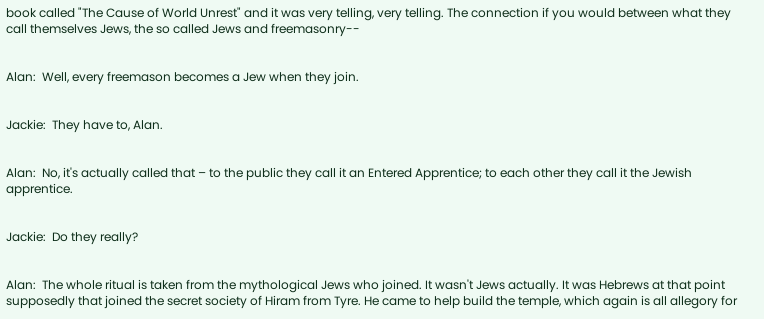book called "The Cause of World Unrest" and it was very telling, very telling. The connection if you would between what they call themselves Jews, the so called Jews and freemasonry--


Alan:  Well, every freemason becomes a Jew when they join.


Jackie:  They have to, Alan.


Alan:  No, it's actually called that – to the public they call it an Entered Apprentice; to each other they call it the Jewish apprentice.


Jackie:  Do they really?


Alan:  The whole ritual is taken from the mythological Jews who joined. It wasn't Jews actually. It was Hebrews at that point supposedly that joined the secret society of Hiram from Tyre. He came to help build the temple, which again is all allegory for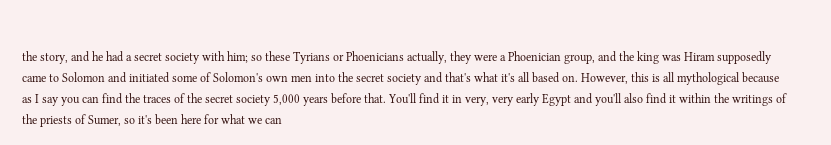the story, and he had a secret society with him; so these Tyrians or Phoenicians actually, they were a Phoenician group, and the king was Hiram supposedly came to Solomon and initiated some of Solomon's own men into the secret society and that's what it's all based on. However, this is all mythological because as I say you can find the traces of the secret society 5,000 years before that. You'll find it in very, very early Egypt and you'll also find it within the writings of the priests of Sumer, so it's been here for what we can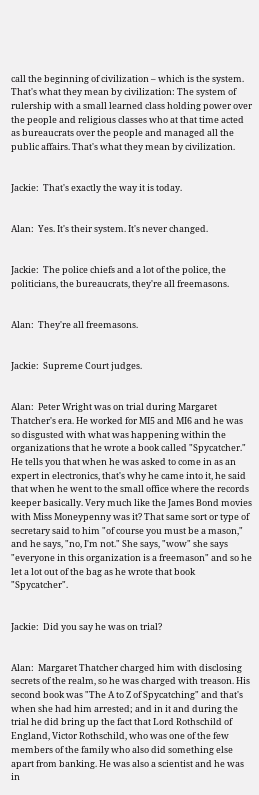call the beginning of civilization – which is the system. That's what they mean by civilization: The system of rulership with a small learned class holding power over the people and religious classes who at that time acted as bureaucrats over the people and managed all the public affairs. That's what they mean by civilization.


Jackie:  That's exactly the way it is today.


Alan:  Yes. It's their system. It's never changed.


Jackie:  The police chiefs and a lot of the police, the politicians, the bureaucrats, they're all freemasons.


Alan:  They're all freemasons.


Jackie:  Supreme Court judges.


Alan:  Peter Wright was on trial during Margaret Thatcher's era. He worked for MI5 and MI6 and he was so disgusted with what was happening within the organizations that he wrote a book called "Spycatcher."  He tells you that when he was asked to come in as an expert in electronics, that's why he came into it, he said that when he went to the small office where the records keeper basically. Very much like the James Bond movies with Miss Moneypenny was it? That same sort or type of secretary said to him "of course you must be a mason," and he says, "no, I'm not." She says, "wow" she says "everyone in this organization is a freemason" and so he let a lot out of the bag as he wrote that book "Spycatcher".


Jackie:  Did you say he was on trial?


Alan:  Margaret Thatcher charged him with disclosing secrets of the realm, so he was charged with treason. His second book was "The A to Z of Spycatching" and that's when she had him arrested; and in it and during the trial he did bring up the fact that Lord Rothschild of England, Victor Rothschild, who was one of the few members of the family who also did something else apart from banking. He was also a scientist and he was in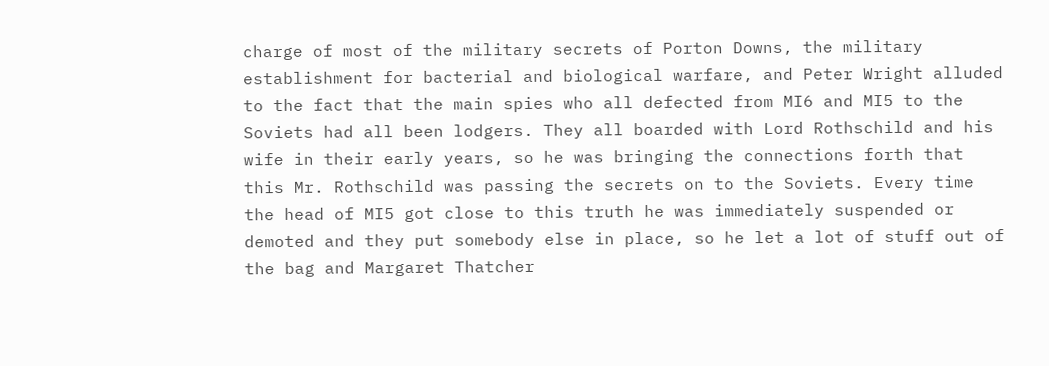charge of most of the military secrets of Porton Downs, the military establishment for bacterial and biological warfare, and Peter Wright alluded to the fact that the main spies who all defected from MI6 and MI5 to the Soviets had all been lodgers. They all boarded with Lord Rothschild and his wife in their early years, so he was bringing the connections forth that this Mr. Rothschild was passing the secrets on to the Soviets. Every time the head of MI5 got close to this truth he was immediately suspended or demoted and they put somebody else in place, so he let a lot of stuff out of the bag and Margaret Thatcher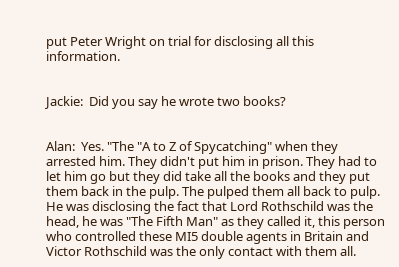put Peter Wright on trial for disclosing all this information.


Jackie:  Did you say he wrote two books?


Alan:  Yes. "The "A to Z of Spycatching" when they arrested him. They didn't put him in prison. They had to let him go but they did take all the books and they put them back in the pulp. The pulped them all back to pulp. He was disclosing the fact that Lord Rothschild was the head, he was "The Fifth Man" as they called it, this person who controlled these MI5 double agents in Britain and Victor Rothschild was the only contact with them all.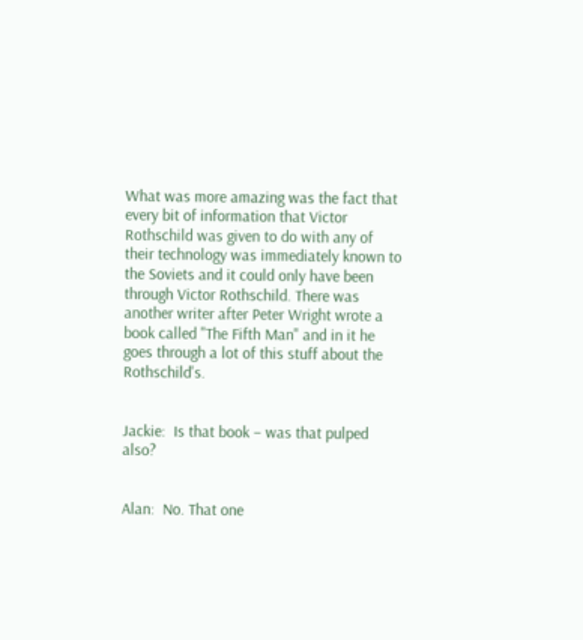What was more amazing was the fact that every bit of information that Victor Rothschild was given to do with any of their technology was immediately known to the Soviets and it could only have been through Victor Rothschild. There was another writer after Peter Wright wrote a book called "The Fifth Man" and in it he goes through a lot of this stuff about the Rothschild's.


Jackie:  Is that book – was that pulped also?


Alan:  No. That one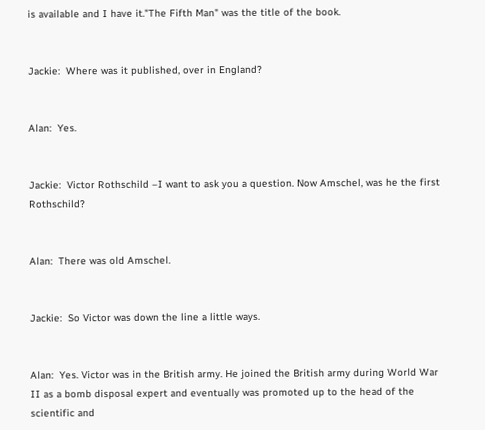is available and I have it."The Fifth Man" was the title of the book.


Jackie:  Where was it published, over in England?


Alan:  Yes.


Jackie:  Victor Rothschild –I want to ask you a question. Now Amschel, was he the first Rothschild?


Alan:  There was old Amschel.


Jackie:  So Victor was down the line a little ways.


Alan:  Yes. Victor was in the British army. He joined the British army during World War II as a bomb disposal expert and eventually was promoted up to the head of the scientific and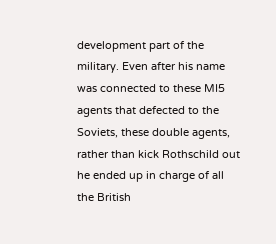development part of the military. Even after his name was connected to these MI5 agents that defected to the Soviets, these double agents, rather than kick Rothschild out he ended up in charge of all the British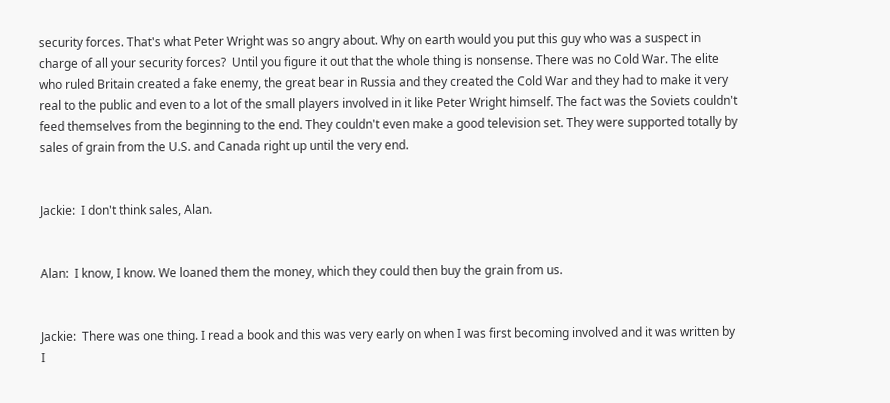security forces. That's what Peter Wright was so angry about. Why on earth would you put this guy who was a suspect in charge of all your security forces?  Until you figure it out that the whole thing is nonsense. There was no Cold War. The elite who ruled Britain created a fake enemy, the great bear in Russia and they created the Cold War and they had to make it very real to the public and even to a lot of the small players involved in it like Peter Wright himself. The fact was the Soviets couldn't feed themselves from the beginning to the end. They couldn't even make a good television set. They were supported totally by sales of grain from the U.S. and Canada right up until the very end.


Jackie:  I don't think sales, Alan.


Alan:  I know, I know. We loaned them the money, which they could then buy the grain from us.


Jackie:  There was one thing. I read a book and this was very early on when I was first becoming involved and it was written by I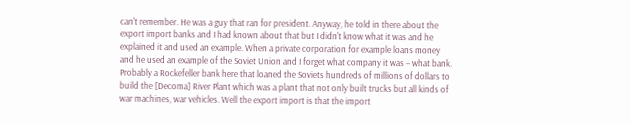can't remember. He was a guy that ran for president. Anyway, he told in there about the export import banks and I had known about that but I didn't know what it was and he explained it and used an example. When a private corporation for example loans money and he used an example of the Soviet Union and I forget what company it was – what bank. Probably a Rockefeller bank here that loaned the Soviets hundreds of millions of dollars to build the [Decoma] River Plant which was a plant that not only built trucks but all kinds of war machines, war vehicles. Well the export import is that the import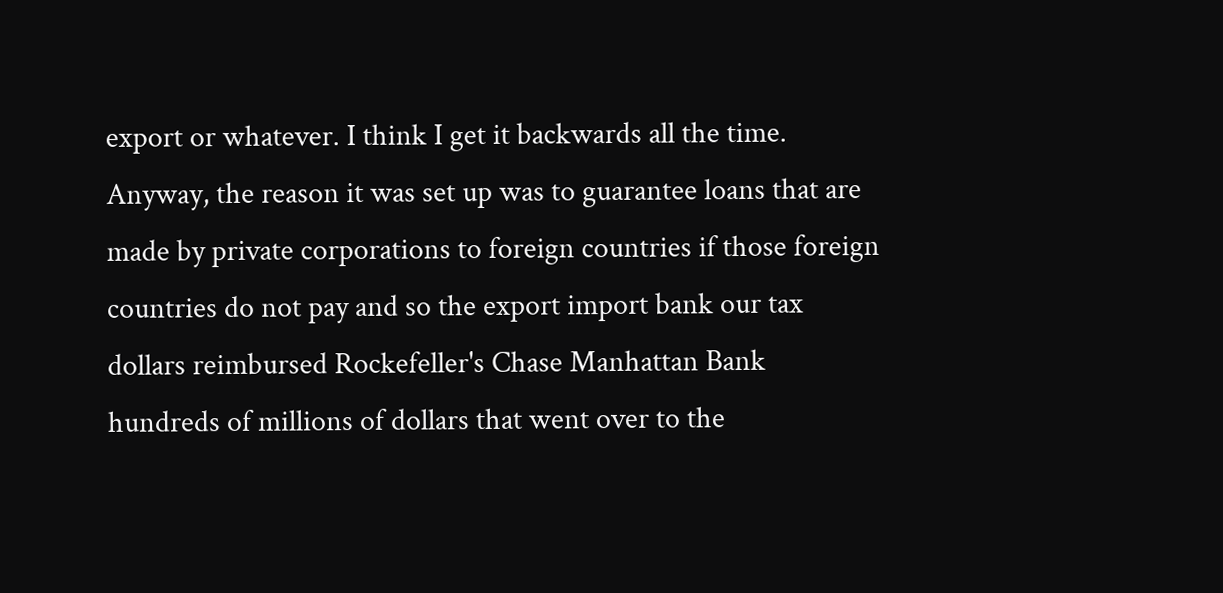export or whatever. I think I get it backwards all the time. Anyway, the reason it was set up was to guarantee loans that are made by private corporations to foreign countries if those foreign countries do not pay and so the export import bank our tax dollars reimbursed Rockefeller's Chase Manhattan Bank hundreds of millions of dollars that went over to the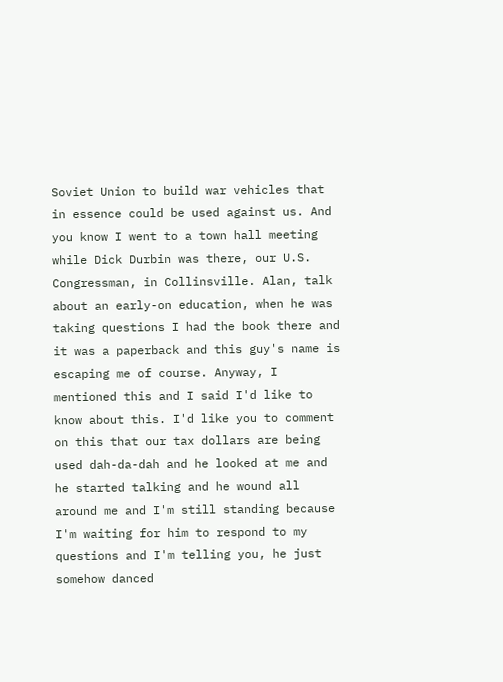Soviet Union to build war vehicles that in essence could be used against us. And you know I went to a town hall meeting while Dick Durbin was there, our U.S. Congressman, in Collinsville. Alan, talk about an early-on education, when he was taking questions I had the book there and it was a paperback and this guy's name is escaping me of course. Anyway, I mentioned this and I said I'd like to know about this. I'd like you to comment on this that our tax dollars are being used dah-da-dah and he looked at me and he started talking and he wound all around me and I'm still standing because I'm waiting for him to respond to my questions and I'm telling you, he just somehow danced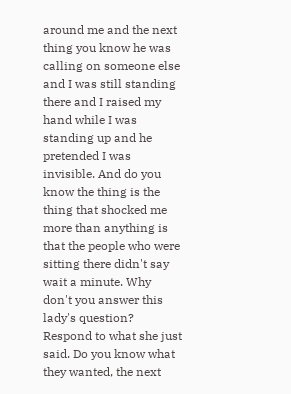around me and the next thing you know he was calling on someone else and I was still standing there and I raised my hand while I was standing up and he pretended I was invisible. And do you know the thing is the thing that shocked me more than anything is that the people who were sitting there didn't say wait a minute. Why don't you answer this lady's question? Respond to what she just said. Do you know what they wanted, the next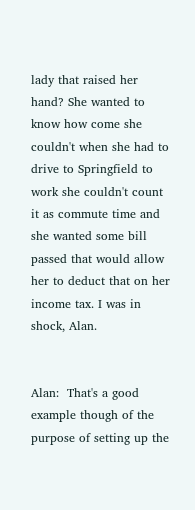lady that raised her hand? She wanted to know how come she couldn't when she had to drive to Springfield to work she couldn't count it as commute time and she wanted some bill passed that would allow her to deduct that on her income tax. I was in shock, Alan.


Alan:  That's a good example though of the purpose of setting up the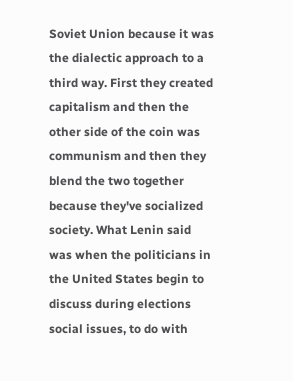Soviet Union because it was the dialectic approach to a third way. First they created capitalism and then the other side of the coin was communism and then they blend the two together because they've socialized society. What Lenin said was when the politicians in the United States begin to discuss during elections social issues, to do with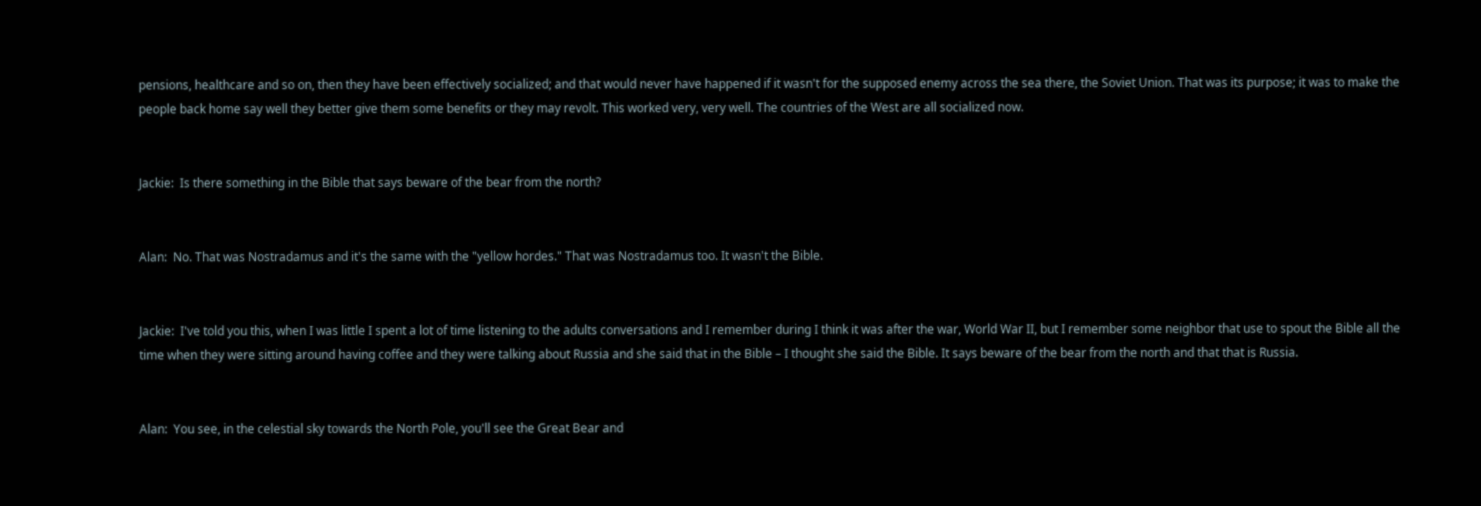pensions, healthcare and so on, then they have been effectively socialized; and that would never have happened if it wasn't for the supposed enemy across the sea there, the Soviet Union. That was its purpose; it was to make the people back home say well they better give them some benefits or they may revolt. This worked very, very well. The countries of the West are all socialized now.


Jackie:  Is there something in the Bible that says beware of the bear from the north?


Alan:  No. That was Nostradamus and it's the same with the "yellow hordes." That was Nostradamus too. It wasn't the Bible.


Jackie:  I've told you this, when I was little I spent a lot of time listening to the adults conversations and I remember during I think it was after the war, World War II, but I remember some neighbor that use to spout the Bible all the time when they were sitting around having coffee and they were talking about Russia and she said that in the Bible – I thought she said the Bible. It says beware of the bear from the north and that that is Russia.


Alan:  You see, in the celestial sky towards the North Pole, you'll see the Great Bear and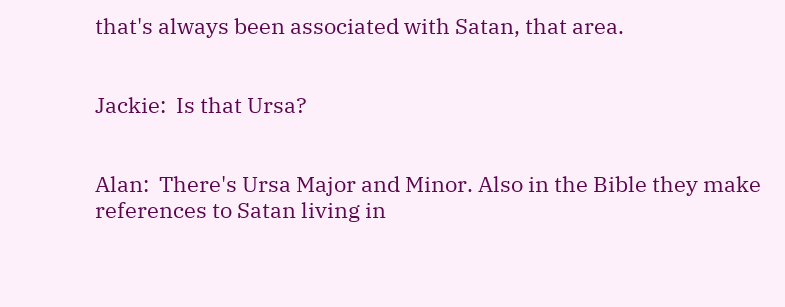that's always been associated with Satan, that area.


Jackie:  Is that Ursa?


Alan:  There's Ursa Major and Minor. Also in the Bible they make references to Satan living in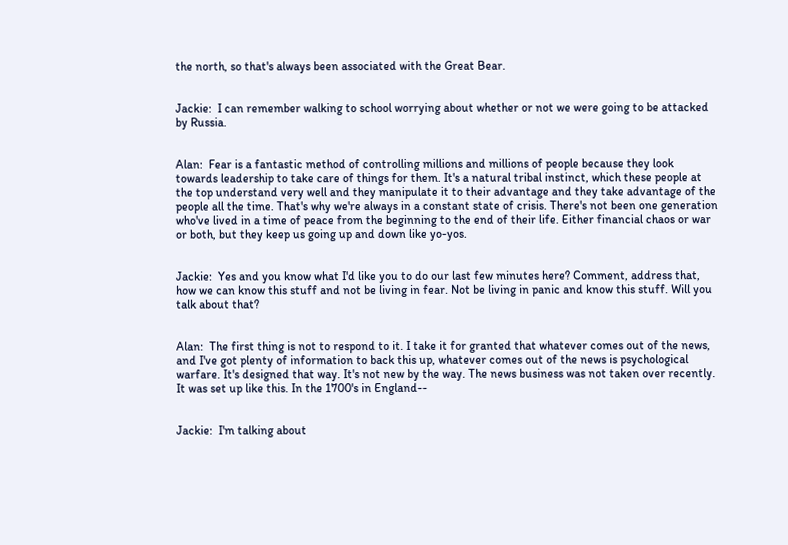the north, so that's always been associated with the Great Bear.


Jackie:  I can remember walking to school worrying about whether or not we were going to be attacked by Russia.


Alan:  Fear is a fantastic method of controlling millions and millions of people because they look towards leadership to take care of things for them. It's a natural tribal instinct, which these people at the top understand very well and they manipulate it to their advantage and they take advantage of the people all the time. That's why we're always in a constant state of crisis. There's not been one generation who've lived in a time of peace from the beginning to the end of their life. Either financial chaos or war or both, but they keep us going up and down like yo-yos.


Jackie:  Yes and you know what I'd like you to do our last few minutes here? Comment, address that, how we can know this stuff and not be living in fear. Not be living in panic and know this stuff. Will you talk about that?


Alan:  The first thing is not to respond to it. I take it for granted that whatever comes out of the news, and I've got plenty of information to back this up, whatever comes out of the news is psychological warfare. It's designed that way. It's not new by the way. The news business was not taken over recently. It was set up like this. In the 1700's in England--


Jackie:  I'm talking about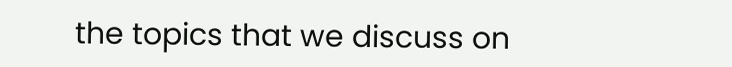the topics that we discuss on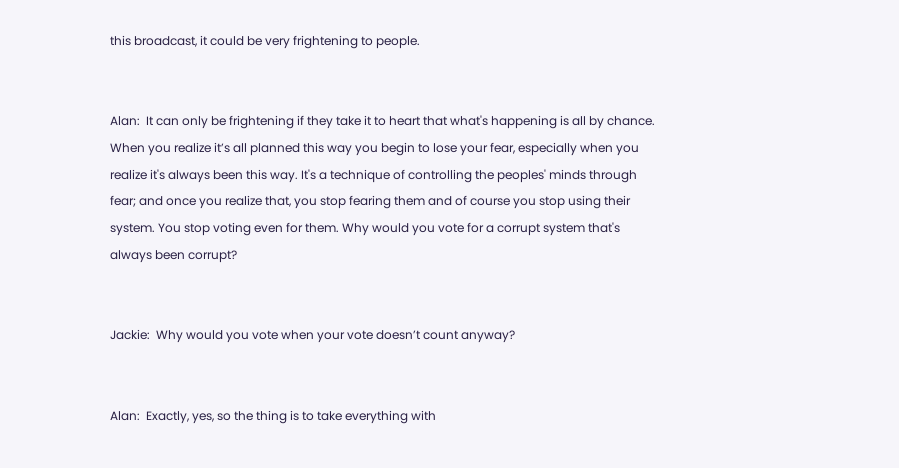this broadcast, it could be very frightening to people.


Alan:  It can only be frightening if they take it to heart that what's happening is all by chance. When you realize it’s all planned this way you begin to lose your fear, especially when you realize it's always been this way. It's a technique of controlling the peoples' minds through fear; and once you realize that, you stop fearing them and of course you stop using their system. You stop voting even for them. Why would you vote for a corrupt system that's always been corrupt?


Jackie:  Why would you vote when your vote doesn’t count anyway?


Alan:  Exactly, yes, so the thing is to take everything with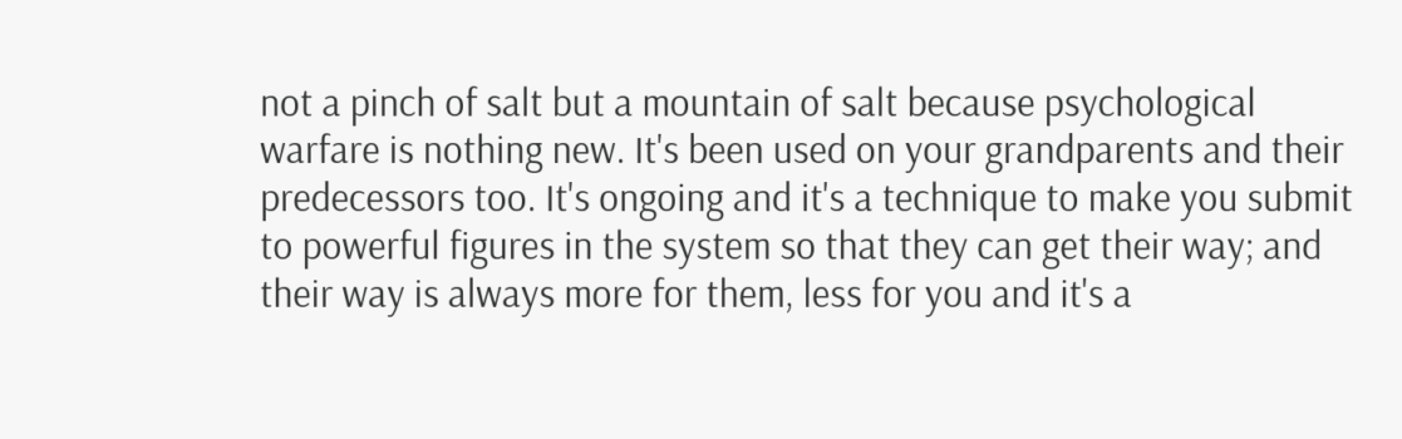not a pinch of salt but a mountain of salt because psychological warfare is nothing new. It's been used on your grandparents and their predecessors too. It's ongoing and it's a technique to make you submit to powerful figures in the system so that they can get their way; and their way is always more for them, less for you and it's a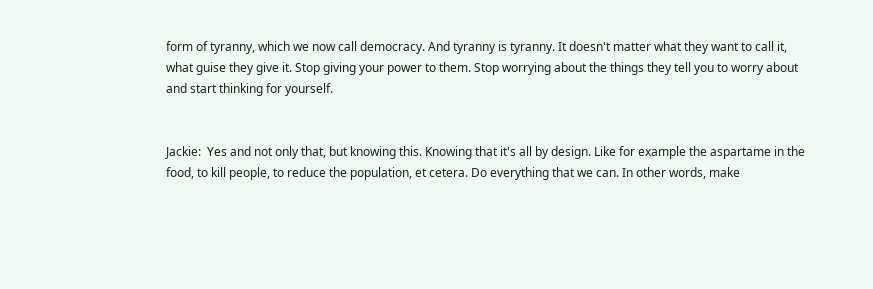form of tyranny, which we now call democracy. And tyranny is tyranny. It doesn't matter what they want to call it, what guise they give it. Stop giving your power to them. Stop worrying about the things they tell you to worry about and start thinking for yourself.


Jackie:  Yes and not only that, but knowing this. Knowing that it's all by design. Like for example the aspartame in the food, to kill people, to reduce the population, et cetera. Do everything that we can. In other words, make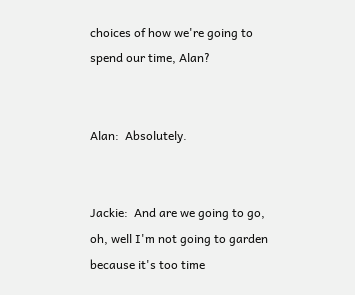choices of how we're going to spend our time, Alan?


Alan:  Absolutely.


Jackie:  And are we going to go, oh, well I'm not going to garden because it's too time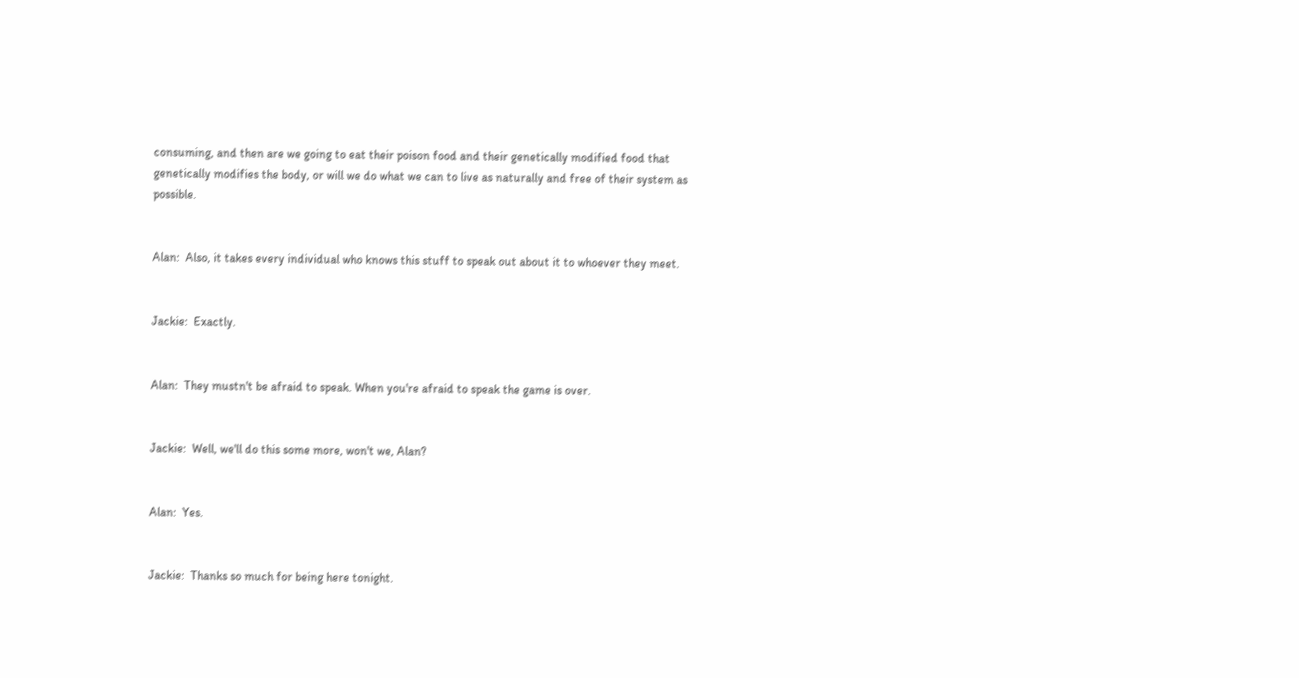consuming, and then are we going to eat their poison food and their genetically modified food that genetically modifies the body, or will we do what we can to live as naturally and free of their system as possible.


Alan:  Also, it takes every individual who knows this stuff to speak out about it to whoever they meet.


Jackie:  Exactly.


Alan:  They mustn't be afraid to speak. When you're afraid to speak the game is over.


Jackie:  Well, we'll do this some more, won't we, Alan?


Alan:  Yes.


Jackie:  Thanks so much for being here tonight.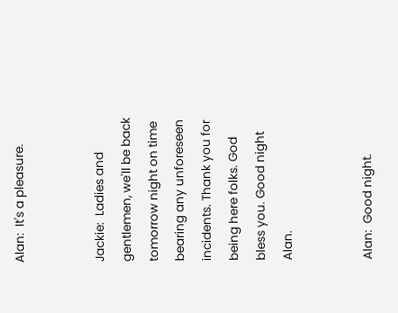Alan:  It's a pleasure.


Jackie:  Ladies and gentlemen, we'll be back tomorrow night on time bearing any unforeseen incidents. Thank you for being here folks. God bless you. Good night Alan.


Alan:  Good night.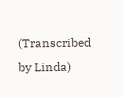(Transcribed by Linda)